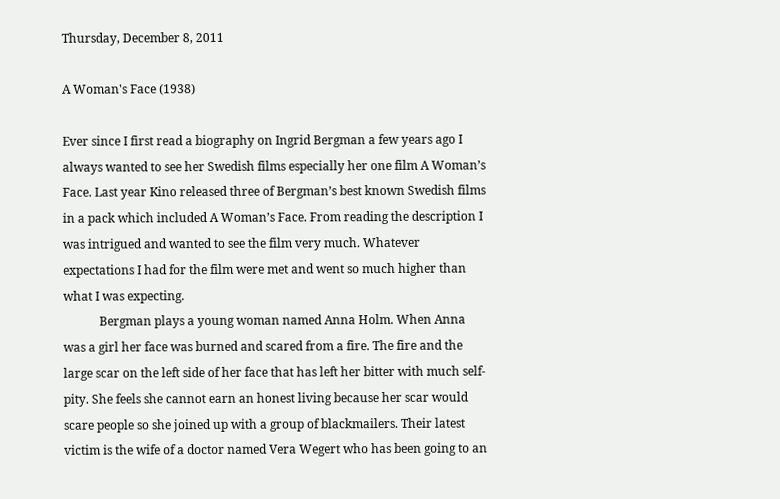Thursday, December 8, 2011

A Woman's Face (1938)

Ever since I first read a biography on Ingrid Bergman a few years ago I always wanted to see her Swedish films especially her one film A Woman’s Face. Last year Kino released three of Bergman’s best known Swedish films in a pack which included A Woman’s Face. From reading the description I was intrigued and wanted to see the film very much. Whatever expectations I had for the film were met and went so much higher than what I was expecting.
            Bergman plays a young woman named Anna Holm. When Anna was a girl her face was burned and scared from a fire. The fire and the large scar on the left side of her face that has left her bitter with much self-pity. She feels she cannot earn an honest living because her scar would scare people so she joined up with a group of blackmailers. Their latest victim is the wife of a doctor named Vera Wegert who has been going to an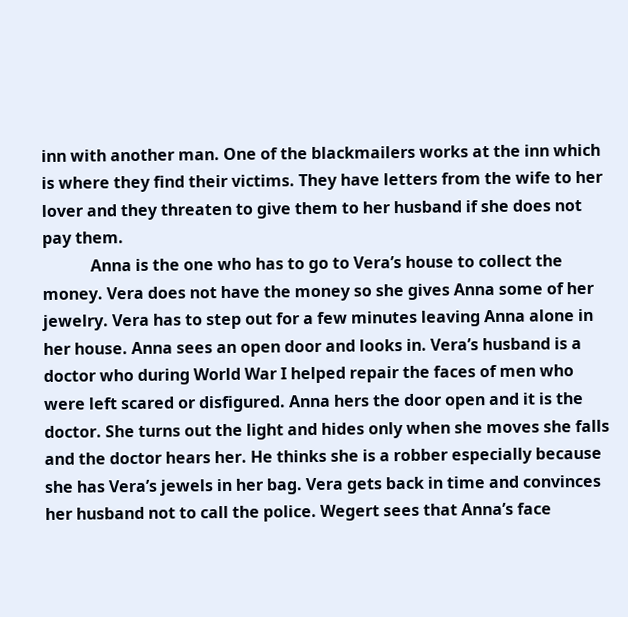inn with another man. One of the blackmailers works at the inn which is where they find their victims. They have letters from the wife to her lover and they threaten to give them to her husband if she does not pay them.
            Anna is the one who has to go to Vera’s house to collect the money. Vera does not have the money so she gives Anna some of her jewelry. Vera has to step out for a few minutes leaving Anna alone in her house. Anna sees an open door and looks in. Vera’s husband is a doctor who during World War I helped repair the faces of men who were left scared or disfigured. Anna hers the door open and it is the doctor. She turns out the light and hides only when she moves she falls and the doctor hears her. He thinks she is a robber especially because she has Vera’s jewels in her bag. Vera gets back in time and convinces her husband not to call the police. Wegert sees that Anna’s face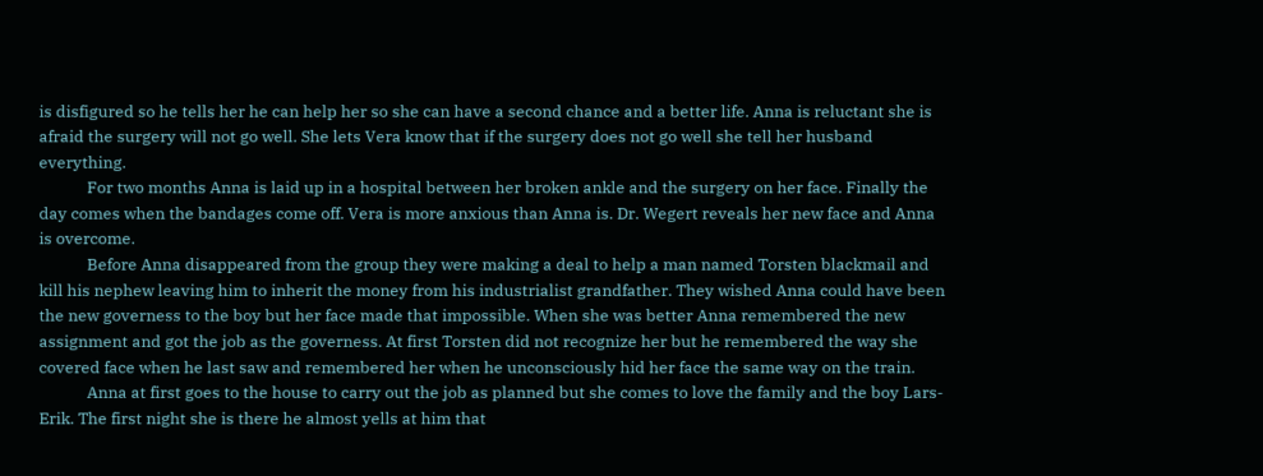is disfigured so he tells her he can help her so she can have a second chance and a better life. Anna is reluctant she is afraid the surgery will not go well. She lets Vera know that if the surgery does not go well she tell her husband everything.
            For two months Anna is laid up in a hospital between her broken ankle and the surgery on her face. Finally the day comes when the bandages come off. Vera is more anxious than Anna is. Dr. Wegert reveals her new face and Anna is overcome.
            Before Anna disappeared from the group they were making a deal to help a man named Torsten blackmail and kill his nephew leaving him to inherit the money from his industrialist grandfather. They wished Anna could have been the new governess to the boy but her face made that impossible. When she was better Anna remembered the new assignment and got the job as the governess. At first Torsten did not recognize her but he remembered the way she covered face when he last saw and remembered her when he unconsciously hid her face the same way on the train.
            Anna at first goes to the house to carry out the job as planned but she comes to love the family and the boy Lars-Erik. The first night she is there he almost yells at him that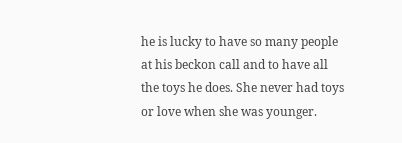he is lucky to have so many people at his beckon call and to have all the toys he does. She never had toys or love when she was younger.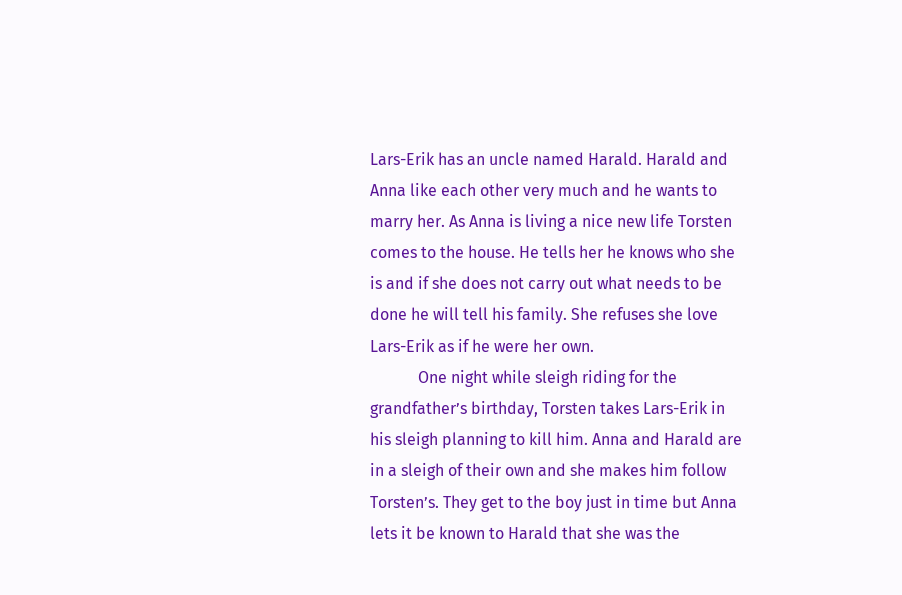Lars-Erik has an uncle named Harald. Harald and Anna like each other very much and he wants to marry her. As Anna is living a nice new life Torsten comes to the house. He tells her he knows who she is and if she does not carry out what needs to be done he will tell his family. She refuses she love Lars-Erik as if he were her own.
            One night while sleigh riding for the grandfather’s birthday, Torsten takes Lars-Erik in his sleigh planning to kill him. Anna and Harald are in a sleigh of their own and she makes him follow Torsten’s. They get to the boy just in time but Anna lets it be known to Harald that she was the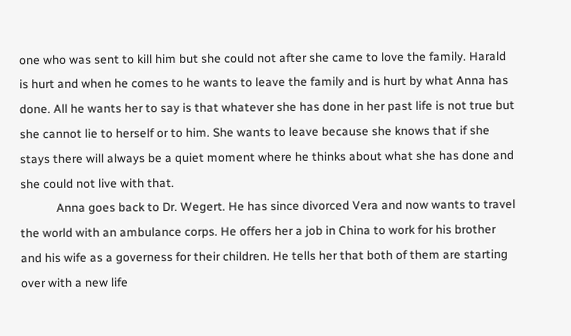one who was sent to kill him but she could not after she came to love the family. Harald is hurt and when he comes to he wants to leave the family and is hurt by what Anna has done. All he wants her to say is that whatever she has done in her past life is not true but she cannot lie to herself or to him. She wants to leave because she knows that if she stays there will always be a quiet moment where he thinks about what she has done and she could not live with that.
            Anna goes back to Dr. Wegert. He has since divorced Vera and now wants to travel the world with an ambulance corps. He offers her a job in China to work for his brother and his wife as a governess for their children. He tells her that both of them are starting over with a new life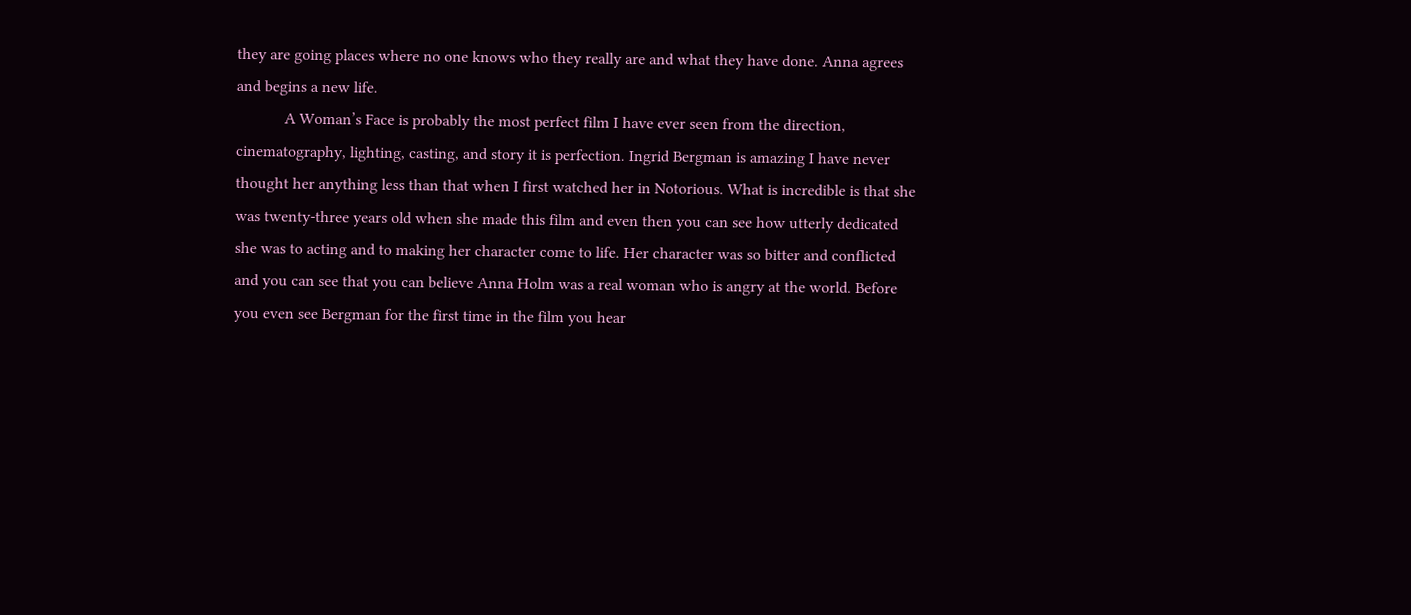they are going places where no one knows who they really are and what they have done. Anna agrees and begins a new life.
            A Woman’s Face is probably the most perfect film I have ever seen from the direction, cinematography, lighting, casting, and story it is perfection. Ingrid Bergman is amazing I have never thought her anything less than that when I first watched her in Notorious. What is incredible is that she was twenty-three years old when she made this film and even then you can see how utterly dedicated she was to acting and to making her character come to life. Her character was so bitter and conflicted and you can see that you can believe Anna Holm was a real woman who is angry at the world. Before you even see Bergman for the first time in the film you hear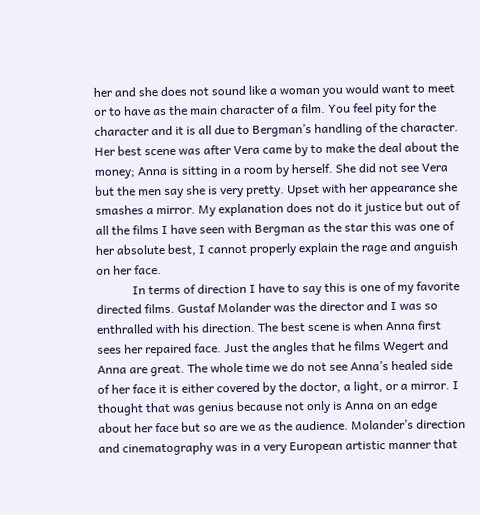her and she does not sound like a woman you would want to meet or to have as the main character of a film. You feel pity for the character and it is all due to Bergman’s handling of the character. Her best scene was after Vera came by to make the deal about the money; Anna is sitting in a room by herself. She did not see Vera but the men say she is very pretty. Upset with her appearance she smashes a mirror. My explanation does not do it justice but out of all the films I have seen with Bergman as the star this was one of her absolute best, I cannot properly explain the rage and anguish on her face.
            In terms of direction I have to say this is one of my favorite directed films. Gustaf Molander was the director and I was so enthralled with his direction. The best scene is when Anna first sees her repaired face. Just the angles that he films Wegert and Anna are great. The whole time we do not see Anna’s healed side of her face it is either covered by the doctor, a light, or a mirror. I thought that was genius because not only is Anna on an edge about her face but so are we as the audience. Molander’s direction and cinematography was in a very European artistic manner that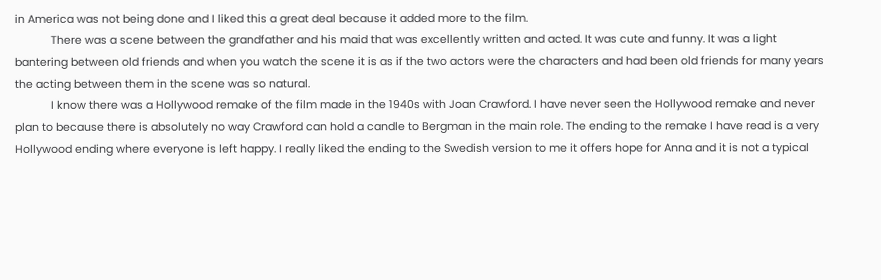in America was not being done and I liked this a great deal because it added more to the film.
            There was a scene between the grandfather and his maid that was excellently written and acted. It was cute and funny. It was a light bantering between old friends and when you watch the scene it is as if the two actors were the characters and had been old friends for many years the acting between them in the scene was so natural.
            I know there was a Hollywood remake of the film made in the 1940s with Joan Crawford. I have never seen the Hollywood remake and never plan to because there is absolutely no way Crawford can hold a candle to Bergman in the main role. The ending to the remake I have read is a very Hollywood ending where everyone is left happy. I really liked the ending to the Swedish version to me it offers hope for Anna and it is not a typical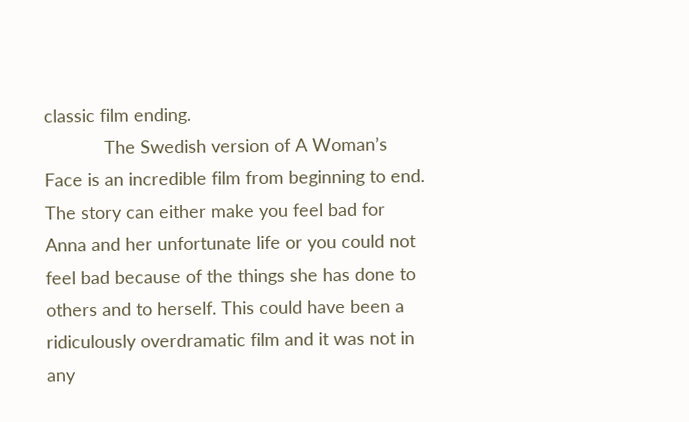classic film ending.
            The Swedish version of A Woman’s Face is an incredible film from beginning to end. The story can either make you feel bad for Anna and her unfortunate life or you could not feel bad because of the things she has done to others and to herself. This could have been a ridiculously overdramatic film and it was not in any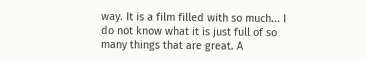way. It is a film filled with so much... I do not know what it is just full of so many things that are great. A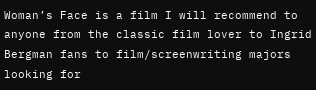Woman’s Face is a film I will recommend to anyone from the classic film lover to Ingrid Bergman fans to film/screenwriting majors looking for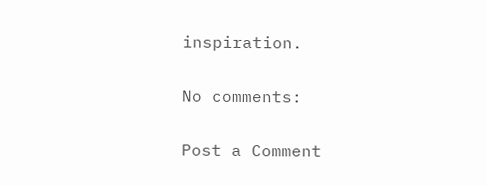inspiration.

No comments:

Post a Comment